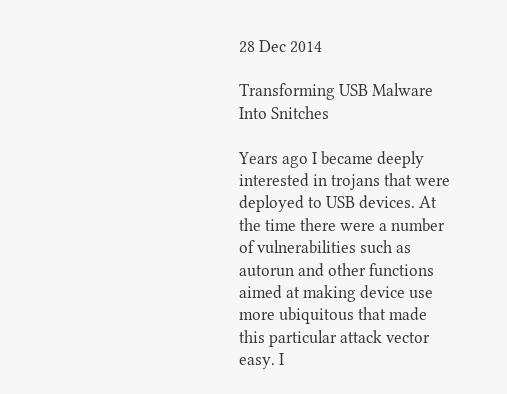28 Dec 2014

Transforming USB Malware Into Snitches

Years ago I became deeply interested in trojans that were deployed to USB devices. At the time there were a number of vulnerabilities such as autorun and other functions aimed at making device use more ubiquitous that made this particular attack vector easy. I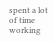spent a lot of time working